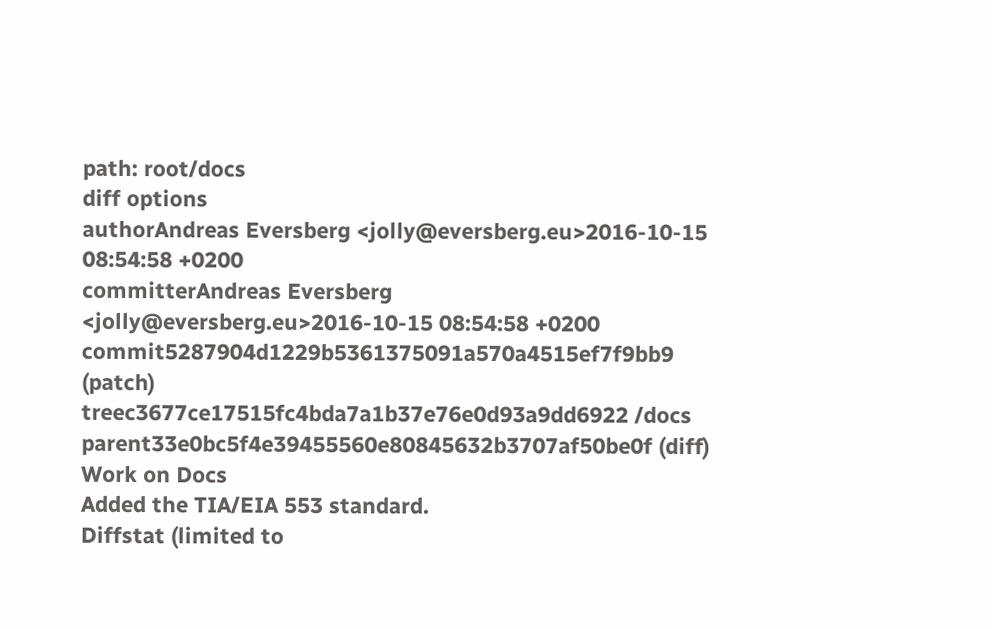path: root/docs
diff options
authorAndreas Eversberg <jolly@eversberg.eu>2016-10-15 08:54:58 +0200
committerAndreas Eversberg <jolly@eversberg.eu>2016-10-15 08:54:58 +0200
commit5287904d1229b5361375091a570a4515ef7f9bb9 (patch)
treec3677ce17515fc4bda7a1b37e76e0d93a9dd6922 /docs
parent33e0bc5f4e39455560e80845632b3707af50be0f (diff)
Work on Docs
Added the TIA/EIA 553 standard.
Diffstat (limited to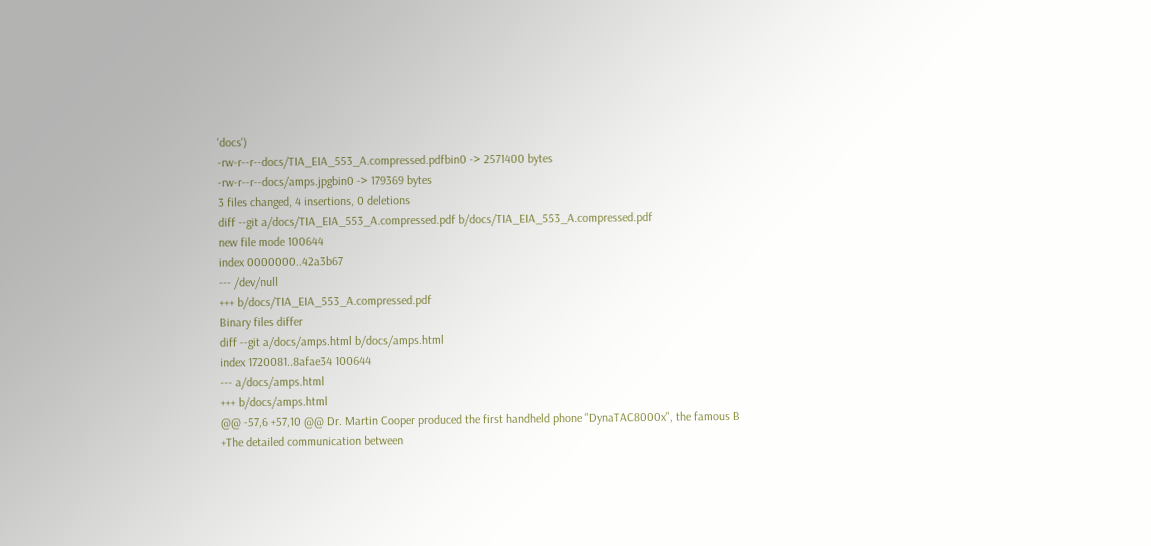'docs')
-rw-r--r--docs/TIA_EIA_553_A.compressed.pdfbin0 -> 2571400 bytes
-rw-r--r--docs/amps.jpgbin0 -> 179369 bytes
3 files changed, 4 insertions, 0 deletions
diff --git a/docs/TIA_EIA_553_A.compressed.pdf b/docs/TIA_EIA_553_A.compressed.pdf
new file mode 100644
index 0000000..42a3b67
--- /dev/null
+++ b/docs/TIA_EIA_553_A.compressed.pdf
Binary files differ
diff --git a/docs/amps.html b/docs/amps.html
index 1720081..8afae34 100644
--- a/docs/amps.html
+++ b/docs/amps.html
@@ -57,6 +57,10 @@ Dr. Martin Cooper produced the first handheld phone "DynaTAC8000x", the famous B
+The detailed communication between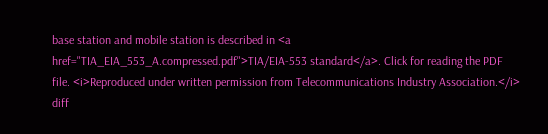base station and mobile station is described in <a href="TIA_EIA_553_A.compressed.pdf">TIA/EIA-553 standard</a>. Click for reading the PDF file. <i>Reproduced under written permission from Telecommunications Industry Association.</i>
diff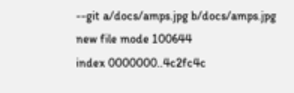--git a/docs/amps.jpg b/docs/amps.jpg
new file mode 100644
index 0000000..4c2fc4c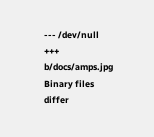--- /dev/null
+++ b/docs/amps.jpg
Binary files differ